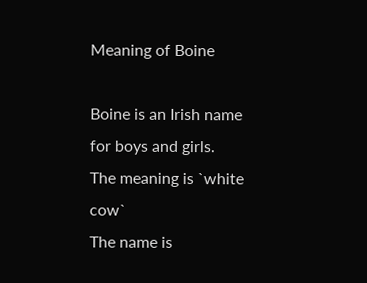Meaning of Boine

Boine is an Irish name for boys and girls.
The meaning is `white cow`
The name is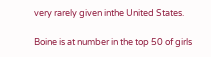very rarely given inthe United States.

Boine is at number in the top 50 of girls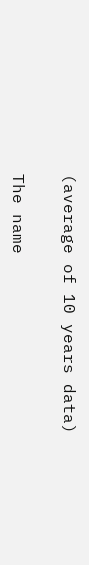(average of 10 years data)

The name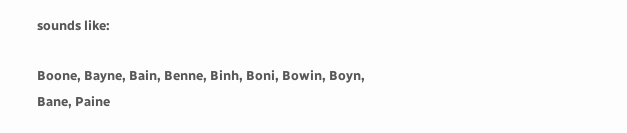sounds like:

Boone, Bayne, Bain, Benne, Binh, Boni, Bowin, Boyn, Bane, Paine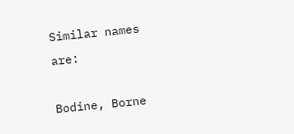Similar names are:

Bodine, Borne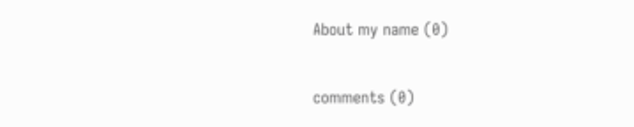About my name (0)

comments (0)